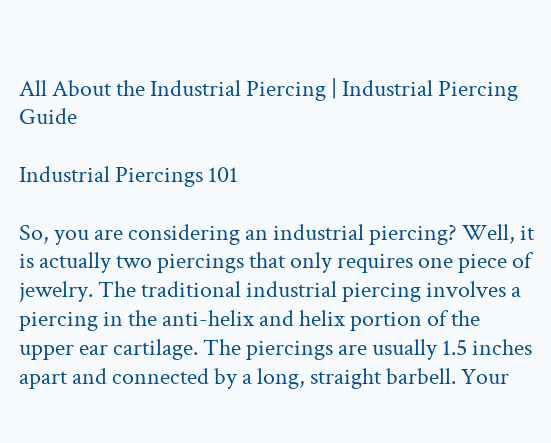All About the Industrial Piercing | Industrial Piercing Guide

Industrial Piercings 101

So, you are considering an industrial piercing? Well, it is actually two piercings that only requires one piece of jewelry. The traditional industrial piercing involves a piercing in the anti-helix and helix portion of the upper ear cartilage. The piercings are usually 1.5 inches apart and connected by a long, straight barbell. Your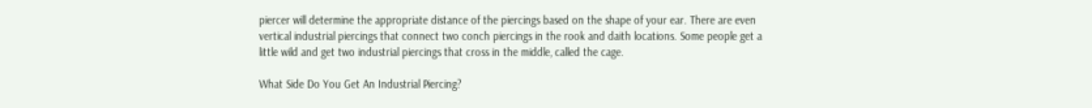piercer will determine the appropriate distance of the piercings based on the shape of your ear. There are even vertical industrial piercings that connect two conch piercings in the rook and daith locations. Some people get a little wild and get two industrial piercings that cross in the middle, called the cage.

What Side Do You Get An Industrial Piercing?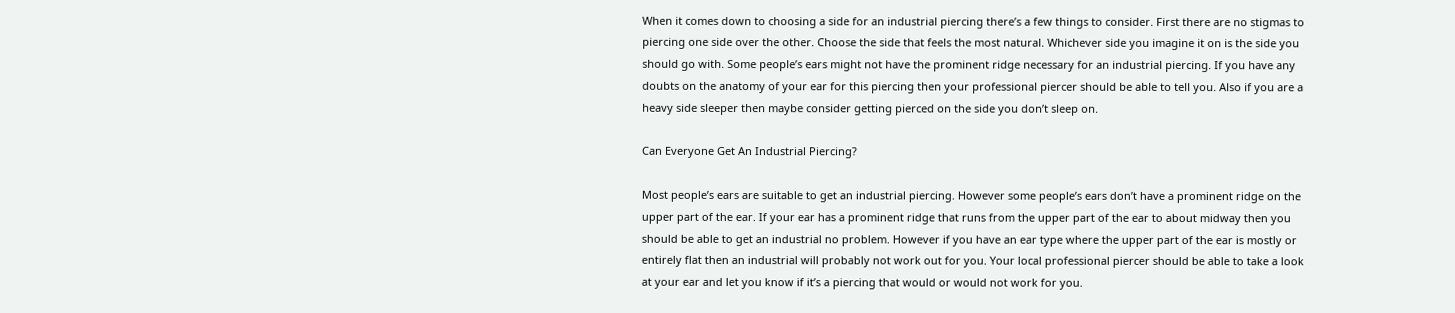When it comes down to choosing a side for an industrial piercing there’s a few things to consider. First there are no stigmas to piercing one side over the other. Choose the side that feels the most natural. Whichever side you imagine it on is the side you should go with. Some people’s ears might not have the prominent ridge necessary for an industrial piercing. If you have any doubts on the anatomy of your ear for this piercing then your professional piercer should be able to tell you. Also if you are a heavy side sleeper then maybe consider getting pierced on the side you don’t sleep on.

Can Everyone Get An Industrial Piercing?

Most people’s ears are suitable to get an industrial piercing. However some people’s ears don’t have a prominent ridge on the upper part of the ear. If your ear has a prominent ridge that runs from the upper part of the ear to about midway then you should be able to get an industrial no problem. However if you have an ear type where the upper part of the ear is mostly or entirely flat then an industrial will probably not work out for you. Your local professional piercer should be able to take a look at your ear and let you know if it’s a piercing that would or would not work for you.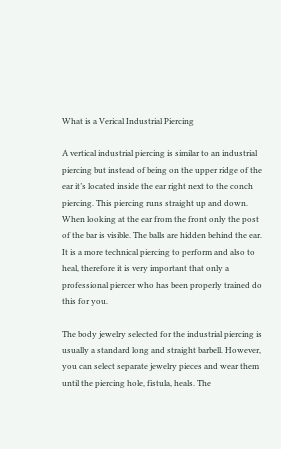What is a Verical Industrial Piercing

A vertical industrial piercing is similar to an industrial piercing but instead of being on the upper ridge of the ear it’s located inside the ear right next to the conch piercing. This piercing runs straight up and down. When looking at the ear from the front only the post of the bar is visible. The balls are hidden behind the ear. It is a more technical piercing to perform and also to heal, therefore it is very important that only a professional piercer who has been properly trained do this for you.

The body jewelry selected for the industrial piercing is usually a standard long and straight barbell. However, you can select separate jewelry pieces and wear them until the piercing hole, fistula, heals. The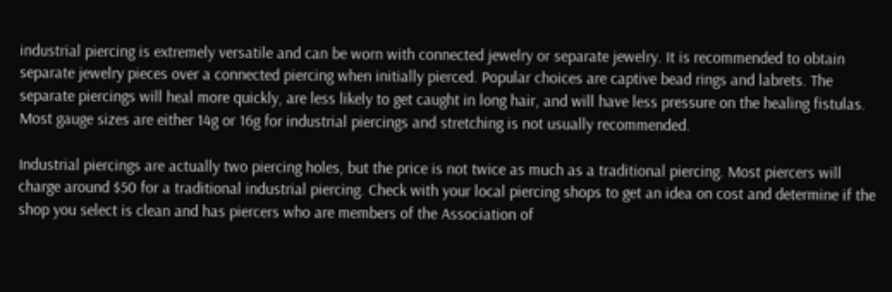industrial piercing is extremely versatile and can be worn with connected jewelry or separate jewelry. It is recommended to obtain separate jewelry pieces over a connected piercing when initially pierced. Popular choices are captive bead rings and labrets. The separate piercings will heal more quickly, are less likely to get caught in long hair, and will have less pressure on the healing fistulas. Most gauge sizes are either 14g or 16g for industrial piercings and stretching is not usually recommended.

Industrial piercings are actually two piercing holes, but the price is not twice as much as a traditional piercing. Most piercers will charge around $50 for a traditional industrial piercing. Check with your local piercing shops to get an idea on cost and determine if the shop you select is clean and has piercers who are members of the Association of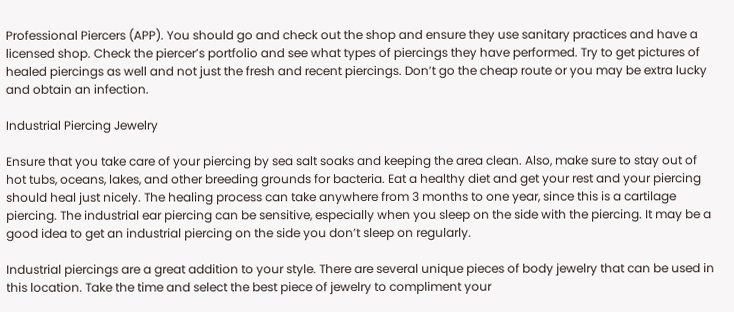Professional Piercers (APP). You should go and check out the shop and ensure they use sanitary practices and have a licensed shop. Check the piercer’s portfolio and see what types of piercings they have performed. Try to get pictures of healed piercings as well and not just the fresh and recent piercings. Don’t go the cheap route or you may be extra lucky and obtain an infection.

Industrial Piercing Jewelry

Ensure that you take care of your piercing by sea salt soaks and keeping the area clean. Also, make sure to stay out of hot tubs, oceans, lakes, and other breeding grounds for bacteria. Eat a healthy diet and get your rest and your piercing should heal just nicely. The healing process can take anywhere from 3 months to one year, since this is a cartilage piercing. The industrial ear piercing can be sensitive, especially when you sleep on the side with the piercing. It may be a good idea to get an industrial piercing on the side you don’t sleep on regularly.

Industrial piercings are a great addition to your style. There are several unique pieces of body jewelry that can be used in this location. Take the time and select the best piece of jewelry to compliment your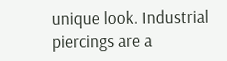unique look. Industrial piercings are a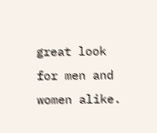great look for men and women alike.